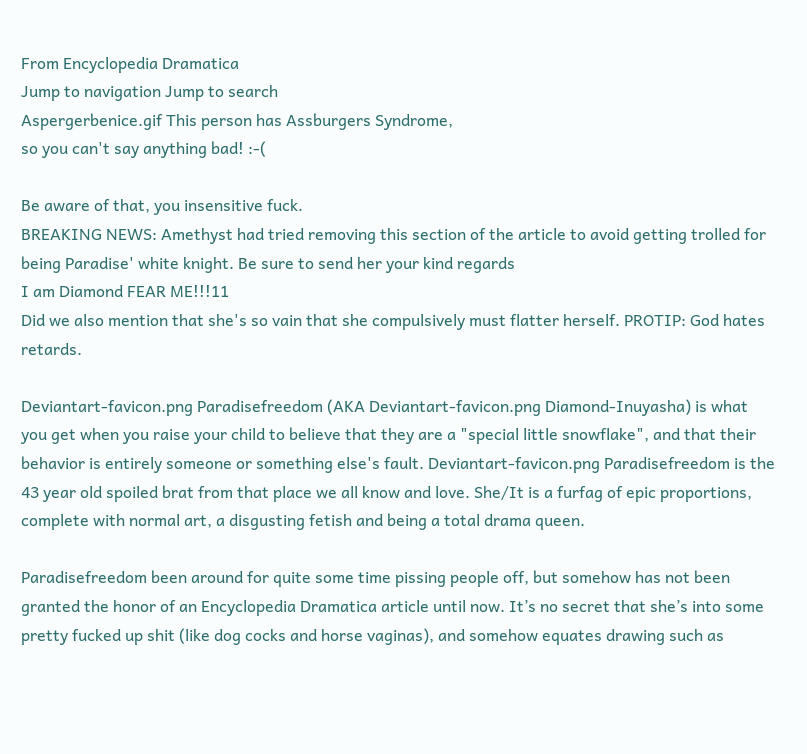From Encyclopedia Dramatica
Jump to navigation Jump to search
Aspergerbenice.gif This person has Assburgers Syndrome,
so you can't say anything bad! :-(

Be aware of that, you insensitive fuck.
BREAKING NEWS: Amethyst had tried removing this section of the article to avoid getting trolled for being Paradise' white knight. Be sure to send her your kind regards
I am Diamond FEAR ME!!!11
Did we also mention that she's so vain that she compulsively must flatter herself. PROTIP: God hates retards.

Deviantart-favicon.png Paradisefreedom (AKA Deviantart-favicon.png Diamond-Inuyasha) is what you get when you raise your child to believe that they are a "special little snowflake", and that their behavior is entirely someone or something else's fault. Deviantart-favicon.png Paradisefreedom is the 43 year old spoiled brat from that place we all know and love. She/It is a furfag of epic proportions, complete with normal art, a disgusting fetish and being a total drama queen.

Paradisefreedom been around for quite some time pissing people off, but somehow has not been granted the honor of an Encyclopedia Dramatica article until now. It’s no secret that she’s into some pretty fucked up shit (like dog cocks and horse vaginas), and somehow equates drawing such as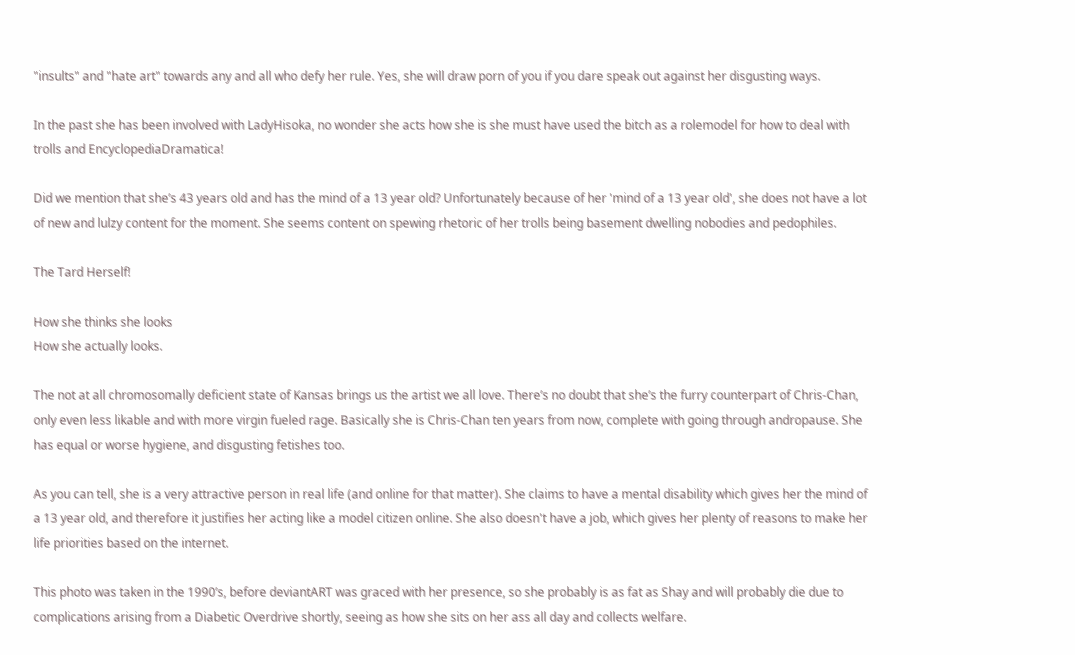"insults" and "hate art" towards any and all who defy her rule. Yes, she will draw porn of you if you dare speak out against her disgusting ways.

In the past she has been involved with LadyHisoka, no wonder she acts how she is she must have used the bitch as a rolemodel for how to deal with trolls and EncyclopediaDramatica!

Did we mention that she’s 43 years old and has the mind of a 13 year old? Unfortunately because of her 'mind of a 13 year old', she does not have a lot of new and lulzy content for the moment. She seems content on spewing rhetoric of her trolls being basement dwelling nobodies and pedophiles.

The Tard Herself!

How she thinks she looks
How she actually looks.

The not at all chromosomally deficient state of Kansas brings us the artist we all love. There’s no doubt that she’s the furry counterpart of Chris-Chan, only even less likable and with more virgin fueled rage. Basically she is Chris-Chan ten years from now, complete with going through andropause. She has equal or worse hygiene, and disgusting fetishes too.

As you can tell, she is a very attractive person in real life (and online for that matter). She claims to have a mental disability which gives her the mind of a 13 year old, and therefore it justifies her acting like a model citizen online. She also doesn't have a job, which gives her plenty of reasons to make her life priorities based on the internet.

This photo was taken in the 1990’s, before deviantART was graced with her presence, so she probably is as fat as Shay and will probably die due to complications arising from a Diabetic Overdrive shortly, seeing as how she sits on her ass all day and collects welfare.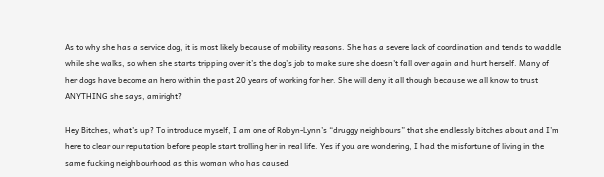As to why she has a service dog, it is most likely because of mobility reasons. She has a severe lack of coordination and tends to waddle while she walks, so when she starts tripping over it’s the dog’s job to make sure she doesn't fall over again and hurt herself. Many of her dogs have become an hero within the past 20 years of working for her. She will deny it all though because we all know to trust ANYTHING she says, amiright?

Hey Bitches, what’s up? To introduce myself, I am one of Robyn-Lynn’s “druggy neighbours” that she endlessly bitches about and I’m here to clear our reputation before people start trolling her in real life. Yes if you are wondering, I had the misfortune of living in the same fucking neighbourhood as this woman who has caused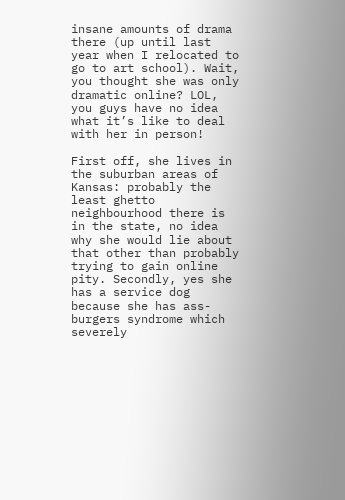insane amounts of drama there (up until last year when I relocated to go to art school). Wait, you thought she was only dramatic online? LOL, you guys have no idea what it’s like to deal with her in person!

First off, she lives in the suburban areas of Kansas: probably the least ghetto neighbourhood there is in the state, no idea why she would lie about that other than probably trying to gain online pity. Secondly, yes she has a service dog because she has ass-burgers syndrome which severely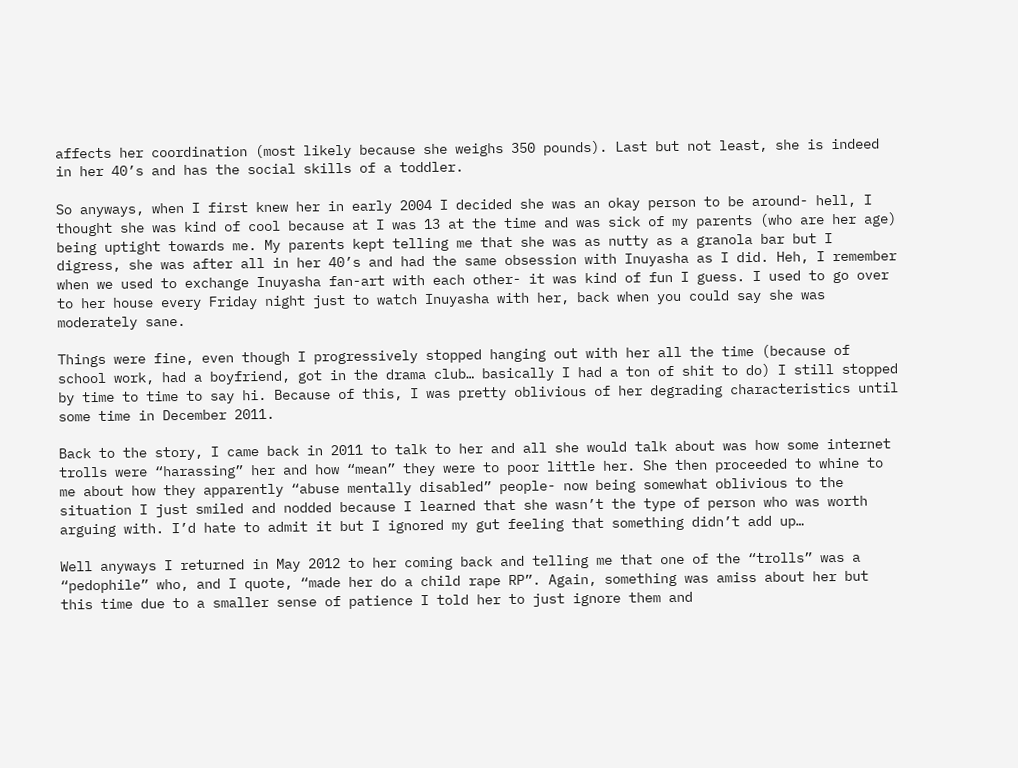affects her coordination (most likely because she weighs 350 pounds). Last but not least, she is indeed in her 40’s and has the social skills of a toddler.

So anyways, when I first knew her in early 2004 I decided she was an okay person to be around- hell, I thought she was kind of cool because at I was 13 at the time and was sick of my parents (who are her age) being uptight towards me. My parents kept telling me that she was as nutty as a granola bar but I digress, she was after all in her 40’s and had the same obsession with Inuyasha as I did. Heh, I remember when we used to exchange Inuyasha fan-art with each other- it was kind of fun I guess. I used to go over to her house every Friday night just to watch Inuyasha with her, back when you could say she was moderately sane.

Things were fine, even though I progressively stopped hanging out with her all the time (because of school work, had a boyfriend, got in the drama club… basically I had a ton of shit to do) I still stopped by time to time to say hi. Because of this, I was pretty oblivious of her degrading characteristics until some time in December 2011.

Back to the story, I came back in 2011 to talk to her and all she would talk about was how some internet trolls were “harassing” her and how “mean” they were to poor little her. She then proceeded to whine to me about how they apparently “abuse mentally disabled” people- now being somewhat oblivious to the situation I just smiled and nodded because I learned that she wasn’t the type of person who was worth arguing with. I’d hate to admit it but I ignored my gut feeling that something didn’t add up…

Well anyways I returned in May 2012 to her coming back and telling me that one of the “trolls” was a “pedophile” who, and I quote, “made her do a child rape RP”. Again, something was amiss about her but this time due to a smaller sense of patience I told her to just ignore them and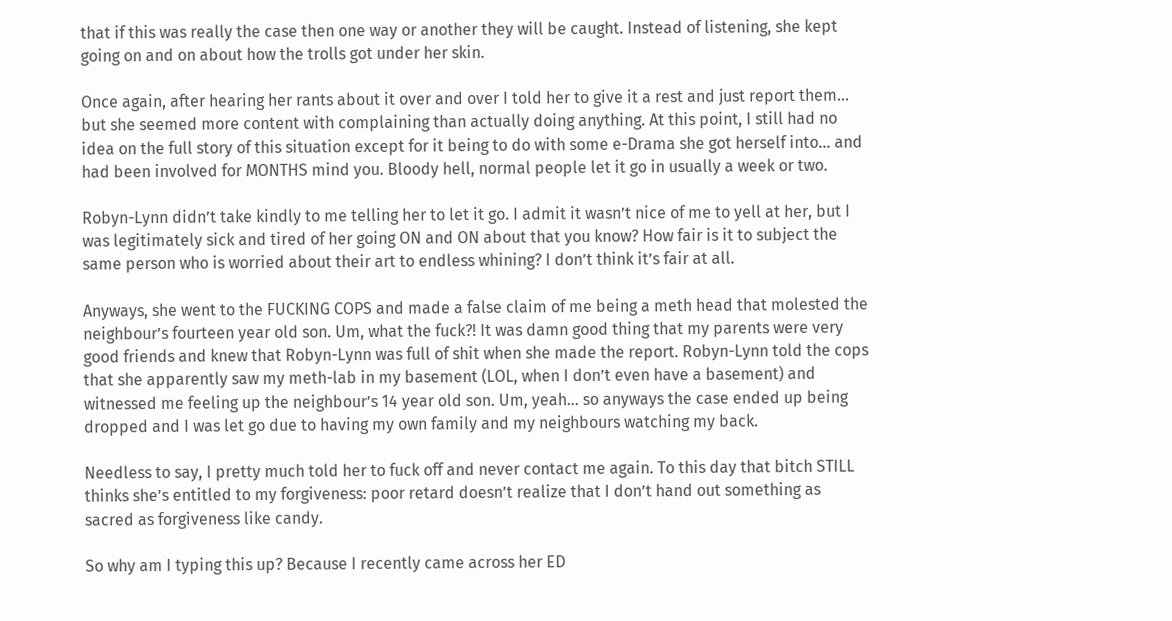that if this was really the case then one way or another they will be caught. Instead of listening, she kept going on and on about how the trolls got under her skin.

Once again, after hearing her rants about it over and over I told her to give it a rest and just report them… but she seemed more content with complaining than actually doing anything. At this point, I still had no idea on the full story of this situation except for it being to do with some e-Drama she got herself into… and had been involved for MONTHS mind you. Bloody hell, normal people let it go in usually a week or two.

Robyn-Lynn didn’t take kindly to me telling her to let it go. I admit it wasn’t nice of me to yell at her, but I was legitimately sick and tired of her going ON and ON about that you know? How fair is it to subject the same person who is worried about their art to endless whining? I don’t think it’s fair at all.

Anyways, she went to the FUCKING COPS and made a false claim of me being a meth head that molested the neighbour’s fourteen year old son. Um, what the fuck?! It was damn good thing that my parents were very good friends and knew that Robyn-Lynn was full of shit when she made the report. Robyn-Lynn told the cops that she apparently saw my meth-lab in my basement (LOL, when I don’t even have a basement) and witnessed me feeling up the neighbour’s 14 year old son. Um, yeah… so anyways the case ended up being dropped and I was let go due to having my own family and my neighbours watching my back.

Needless to say, I pretty much told her to fuck off and never contact me again. To this day that bitch STILL thinks she’s entitled to my forgiveness: poor retard doesn’t realize that I don’t hand out something as sacred as forgiveness like candy.

So why am I typing this up? Because I recently came across her ED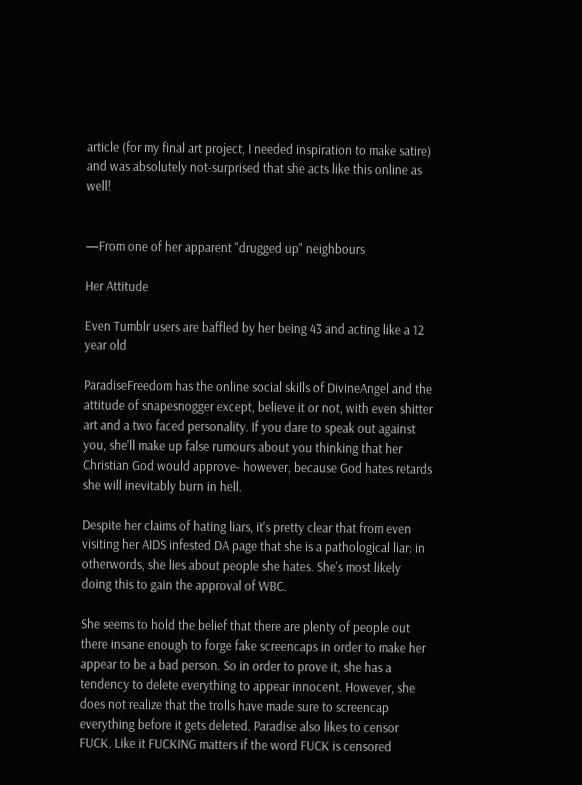article (for my final art project, I needed inspiration to make satire) and was absolutely not-surprised that she acts like this online as well!


—From one of her apparent "drugged up" neighbours

Her Attitude

Even Tumblr users are baffled by her being 43 and acting like a 12 year old

ParadiseFreedom has the online social skills of DivineAngel and the attitude of snapesnogger except, believe it or not, with even shitter art and a two faced personality. If you dare to speak out against you, she'll make up false rumours about you thinking that her Christian God would approve- however, because God hates retards she will inevitably burn in hell.

Despite her claims of hating liars, it's pretty clear that from even visiting her AIDS infested DA page that she is a pathological liar: in otherwords, she lies about people she hates. She's most likely doing this to gain the approval of WBC.

She seems to hold the belief that there are plenty of people out there insane enough to forge fake screencaps in order to make her appear to be a bad person. So in order to prove it, she has a tendency to delete everything to appear innocent. However, she does not realize that the trolls have made sure to screencap everything before it gets deleted. Paradise also likes to censor FUCK. Like it FUCKING matters if the word FUCK is censored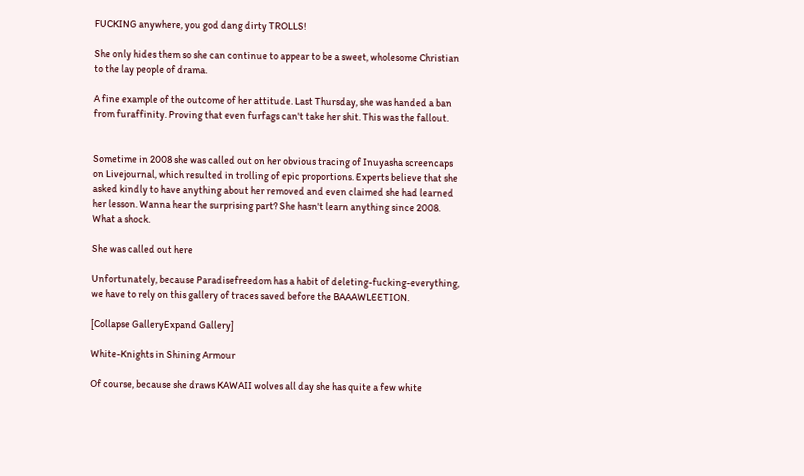FUCKING anywhere, you god dang dirty TROLLS!

She only hides them so she can continue to appear to be a sweet, wholesome Christian to the lay people of drama.

A fine example of the outcome of her attitude. Last Thursday, she was handed a ban from furaffinity. Proving that even furfags can't take her shit. This was the fallout.


Sometime in 2008 she was called out on her obvious tracing of Inuyasha screencaps on Livejournal, which resulted in trolling of epic proportions. Experts believe that she asked kindly to have anything about her removed and even claimed she had learned her lesson. Wanna hear the surprising part? She hasn't learn anything since 2008. What a shock.

She was called out here

Unfortunately, because Paradisefreedom has a habit of deleting-fucking-everything, we have to rely on this gallery of traces saved before the BAAAWLEETION.

[Collapse GalleryExpand Gallery]

White-Knights in Shining Armour

Of course, because she draws KAWAII wolves all day she has quite a few white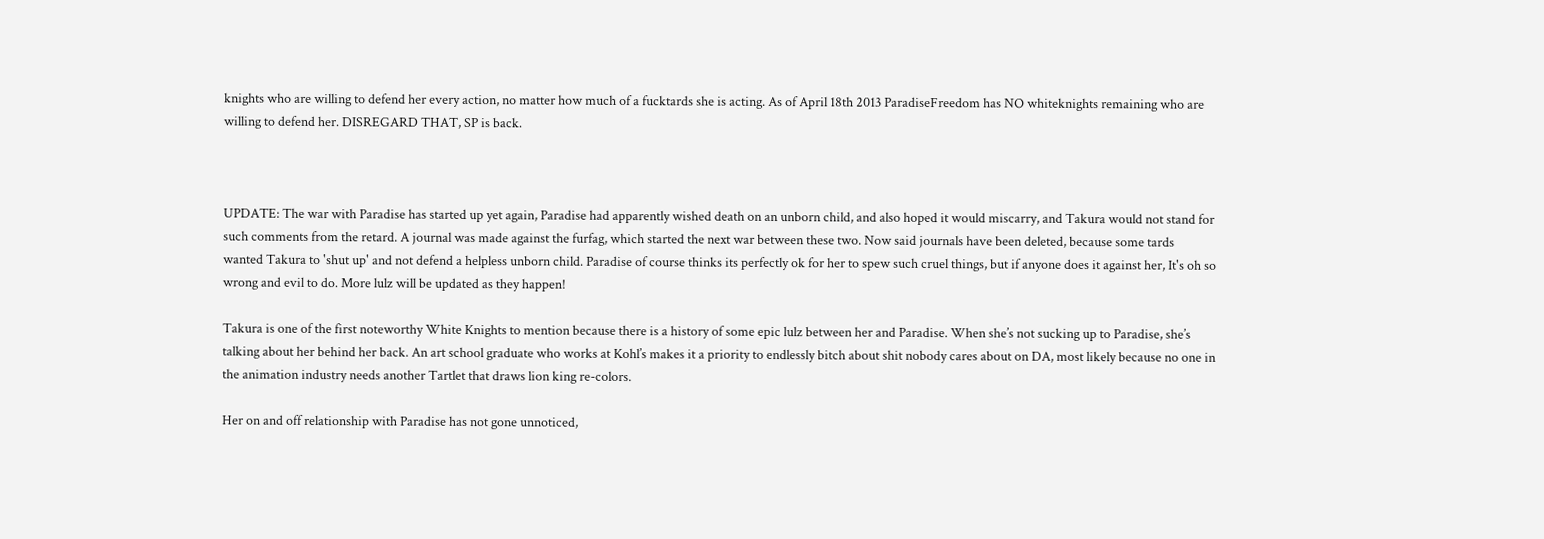knights who are willing to defend her every action, no matter how much of a fucktards she is acting. As of April 18th 2013 ParadiseFreedom has NO whiteknights remaining who are willing to defend her. DISREGARD THAT, SP is back.



UPDATE: The war with Paradise has started up yet again, Paradise had apparently wished death on an unborn child, and also hoped it would miscarry, and Takura would not stand for such comments from the retard. A journal was made against the furfag, which started the next war between these two. Now said journals have been deleted, because some tards wanted Takura to 'shut up' and not defend a helpless unborn child. Paradise of course thinks its perfectly ok for her to spew such cruel things, but if anyone does it against her, It's oh so wrong and evil to do. More lulz will be updated as they happen!

Takura is one of the first noteworthy White Knights to mention because there is a history of some epic lulz between her and Paradise. When she’s not sucking up to Paradise, she’s talking about her behind her back. An art school graduate who works at Kohl’s makes it a priority to endlessly bitch about shit nobody cares about on DA, most likely because no one in the animation industry needs another Tartlet that draws lion king re-colors.

Her on and off relationship with Paradise has not gone unnoticed,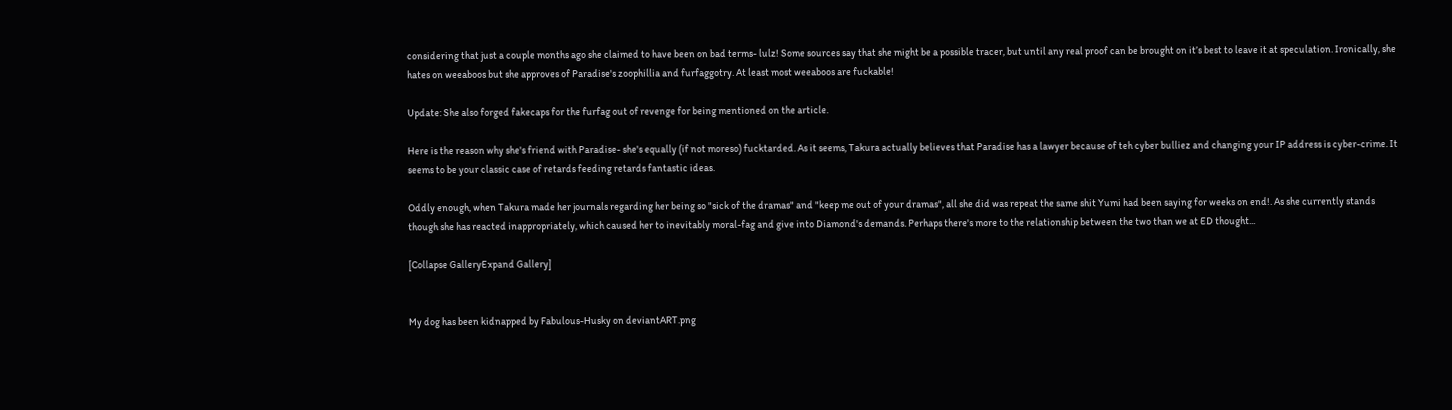considering that just a couple months ago she claimed to have been on bad terms- lulz! Some sources say that she might be a possible tracer, but until any real proof can be brought on it’s best to leave it at speculation. Ironically, she hates on weeaboos but she approves of Paradise's zoophillia and furfaggotry. At least most weeaboos are fuckable!

Update: She also forged fakecaps for the furfag out of revenge for being mentioned on the article.

Here is the reason why she's friend with Paradise- she's equally (if not moreso) fucktarded. As it seems, Takura actually believes that Paradise has a lawyer because of teh cyber bulliez and changing your IP address is cyber-crime. It seems to be your classic case of retards feeding retards fantastic ideas.

Oddly enough, when Takura made her journals regarding her being so "sick of the dramas" and "keep me out of your dramas", all she did was repeat the same shit Yumi had been saying for weeks on end!. As she currently stands though she has reacted inappropriately, which caused her to inevitably moral-fag and give into Diamond's demands. Perhaps there's more to the relationship between the two than we at ED thought...

[Collapse GalleryExpand Gallery]


My dog has been kidnapped by Fabulous-Husky on deviantART.png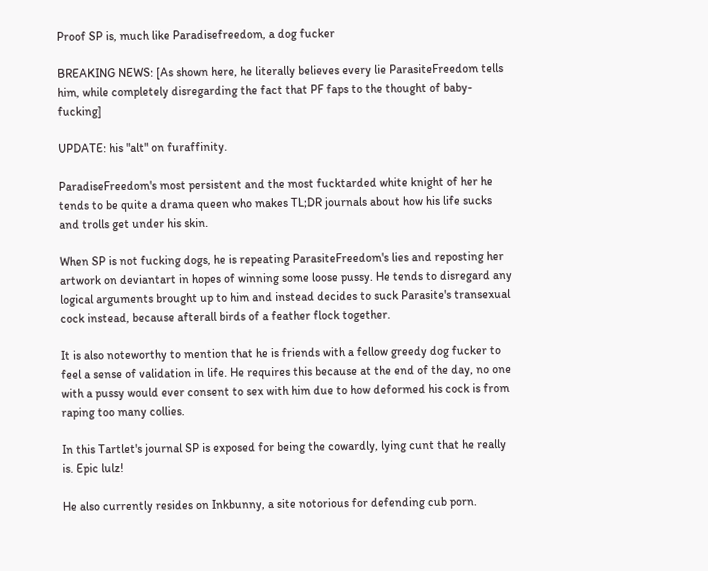Proof SP is, much like Paradisefreedom, a dog fucker

BREAKING NEWS: [As shown here, he literally believes every lie ParasiteFreedom tells him, while completely disregarding the fact that PF faps to the thought of baby-fucking]

UPDATE: his "alt" on furaffinity.

ParadiseFreedom's most persistent and the most fucktarded white knight of her he tends to be quite a drama queen who makes TL;DR journals about how his life sucks and trolls get under his skin.

When SP is not fucking dogs, he is repeating ParasiteFreedom's lies and reposting her artwork on deviantart in hopes of winning some loose pussy. He tends to disregard any logical arguments brought up to him and instead decides to suck Parasite's transexual cock instead, because afterall birds of a feather flock together.

It is also noteworthy to mention that he is friends with a fellow greedy dog fucker to feel a sense of validation in life. He requires this because at the end of the day, no one with a pussy would ever consent to sex with him due to how deformed his cock is from raping too many collies.

In this Tartlet's journal SP is exposed for being the cowardly, lying cunt that he really is. Epic lulz!

He also currently resides on Inkbunny, a site notorious for defending cub porn.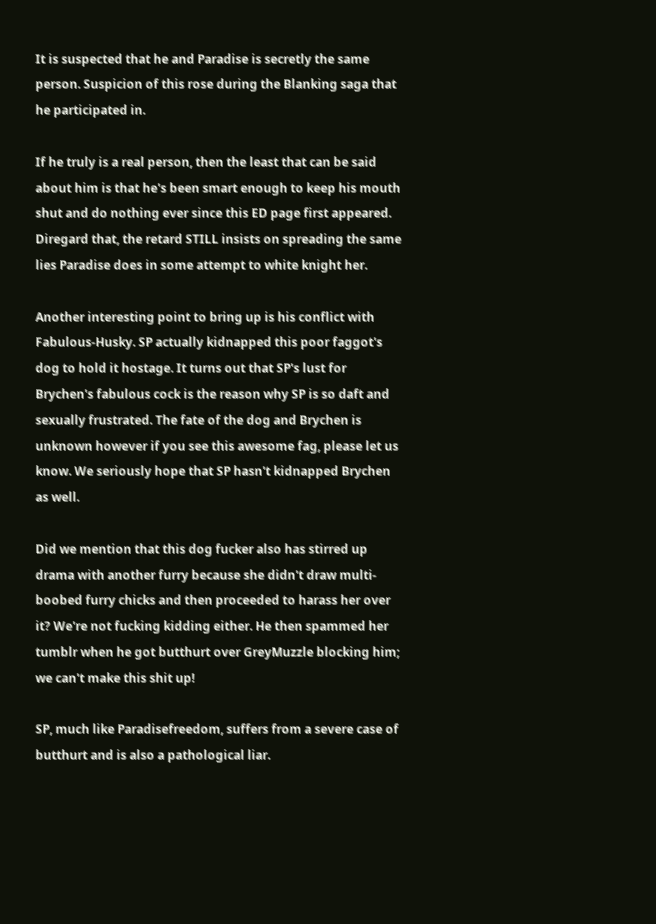It is suspected that he and Paradise is secretly the same person. Suspicion of this rose during the Blanking saga that he participated in.

If he truly is a real person, then the least that can be said about him is that he's been smart enough to keep his mouth shut and do nothing ever since this ED page first appeared. Diregard that, the retard STILL insists on spreading the same lies Paradise does in some attempt to white knight her.

Another interesting point to bring up is his conflict with Fabulous-Husky. SP actually kidnapped this poor faggot's dog to hold it hostage. It turns out that SP's lust for Brychen's fabulous cock is the reason why SP is so daft and sexually frustrated. The fate of the dog and Brychen is unknown however if you see this awesome fag, please let us know. We seriously hope that SP hasn't kidnapped Brychen as well.

Did we mention that this dog fucker also has stirred up drama with another furry because she didn't draw multi-boobed furry chicks and then proceeded to harass her over it? We're not fucking kidding either. He then spammed her tumblr when he got butthurt over GreyMuzzle blocking him; we can't make this shit up!

SP, much like Paradisefreedom, suffers from a severe case of butthurt and is also a pathological liar.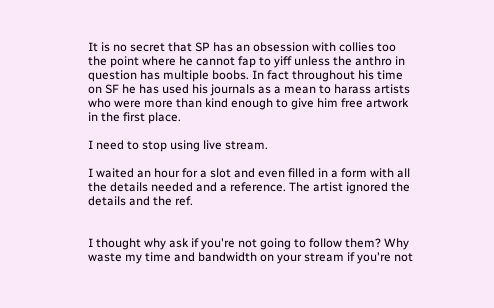It is no secret that SP has an obsession with collies too the point where he cannot fap to yiff unless the anthro in question has multiple boobs. In fact throughout his time on SF he has used his journals as a mean to harass artists who were more than kind enough to give him free artwork in the first place.

I need to stop using live stream.

I waited an hour for a slot and even filled in a form with all the details needed and a reference. The artist ignored the details and the ref.


I thought why ask if you're not going to follow them? Why waste my time and bandwidth on your stream if you're not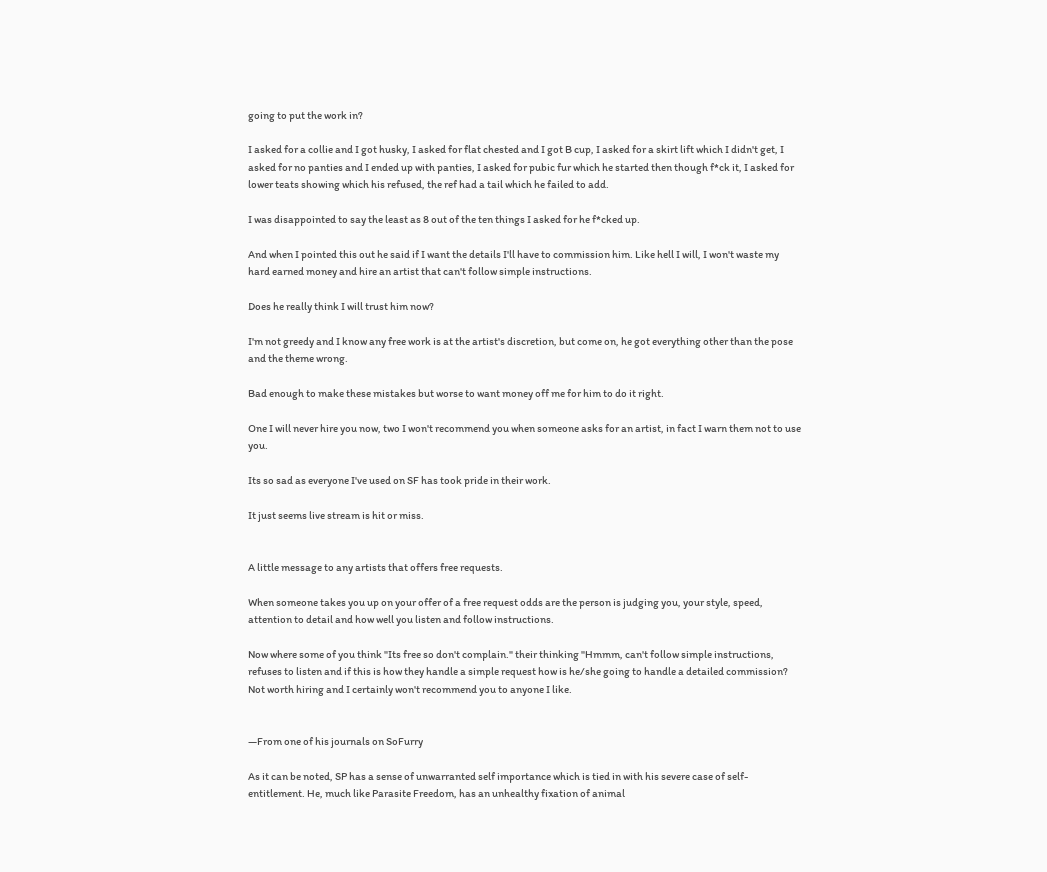going to put the work in?

I asked for a collie and I got husky, I asked for flat chested and I got B cup, I asked for a skirt lift which I didn't get, I asked for no panties and I ended up with panties, I asked for pubic fur which he started then though f*ck it, I asked for lower teats showing which his refused, the ref had a tail which he failed to add.

I was disappointed to say the least as 8 out of the ten things I asked for he f*cked up.

And when I pointed this out he said if I want the details I'll have to commission him. Like hell I will, I won't waste my hard earned money and hire an artist that can't follow simple instructions.

Does he really think I will trust him now?

I'm not greedy and I know any free work is at the artist's discretion, but come on, he got everything other than the pose and the theme wrong.

Bad enough to make these mistakes but worse to want money off me for him to do it right.

One I will never hire you now, two I won't recommend you when someone asks for an artist, in fact I warn them not to use you.

Its so sad as everyone I've used on SF has took pride in their work.

It just seems live stream is hit or miss.


A little message to any artists that offers free requests.

When someone takes you up on your offer of a free request odds are the person is judging you, your style, speed, attention to detail and how well you listen and follow instructions.

Now where some of you think "Its free so don't complain." their thinking "Hmmm, can't follow simple instructions, refuses to listen and if this is how they handle a simple request how is he/she going to handle a detailed commission? Not worth hiring and I certainly won't recommend you to anyone I like.


—From one of his journals on SoFurry

As it can be noted, SP has a sense of unwarranted self importance which is tied in with his severe case of self-entitlement. He, much like Parasite Freedom, has an unhealthy fixation of animal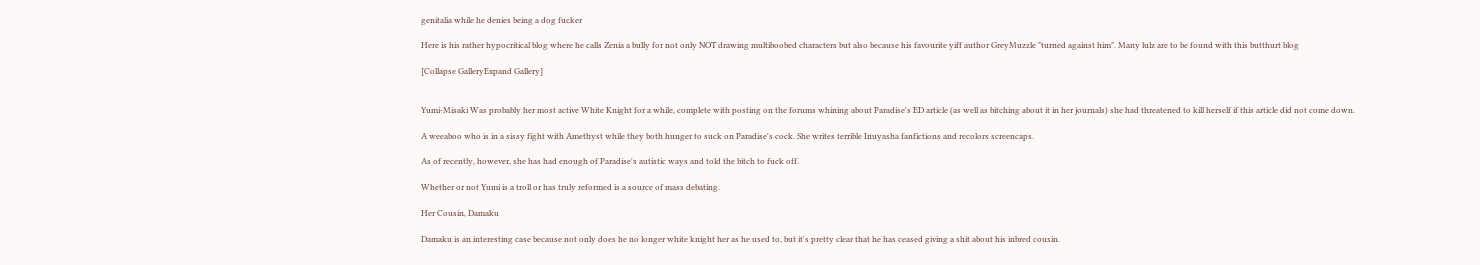genitalia while he denies being a dog fucker

Here is his rather hypocritical blog where he calls Zenia a bully for not only NOT drawing multiboobed characters but also because his favourite yiff author GreyMuzzle "turned against him". Many lulz are to be found with this butthurt blog

[Collapse GalleryExpand Gallery]


Yumi-Misaki Was probably her most active White Knight for a while, complete with posting on the forums whining about Paradise's ED article (as well as bitching about it in her journals) she had threatened to kill herself if this article did not come down.

A weeaboo who is in a sissy fight with Amethyst while they both hunger to suck on Paradise's cock. She writes terrible Inuyasha fanfictions and recolors screencaps.

As of recently, however, she has had enough of Paradise's autistic ways and told the bitch to fuck off.

Whether or not Yumi is a troll or has truly reformed is a source of mass debating.

Her Cousin, Damaku

Damaku is an interesting case because not only does he no longer white knight her as he used to, but it's pretty clear that he has ceased giving a shit about his inbred cousin.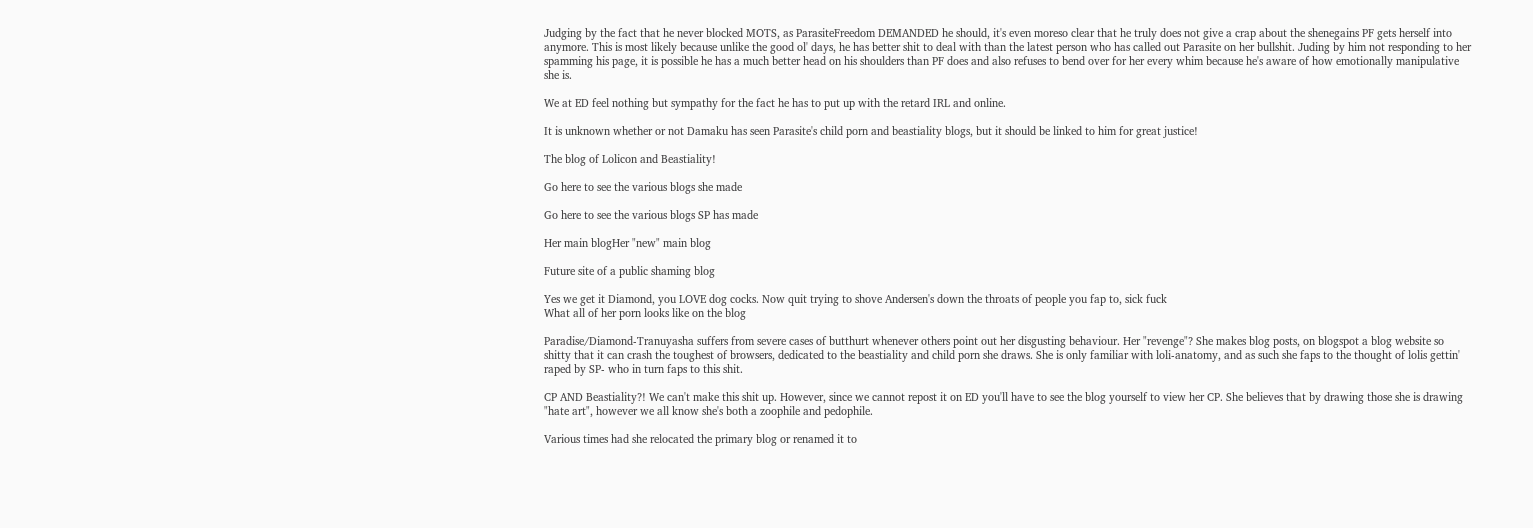Judging by the fact that he never blocked MOTS, as ParasiteFreedom DEMANDED he should, it's even moreso clear that he truly does not give a crap about the shenegains PF gets herself into anymore. This is most likely because unlike the good ol' days, he has better shit to deal with than the latest person who has called out Parasite on her bullshit. Juding by him not responding to her spamming his page, it is possible he has a much better head on his shoulders than PF does and also refuses to bend over for her every whim because he's aware of how emotionally manipulative she is.

We at ED feel nothing but sympathy for the fact he has to put up with the retard IRL and online.

It is unknown whether or not Damaku has seen Parasite's child porn and beastiality blogs, but it should be linked to him for great justice!

The blog of Lolicon and Beastiality!

Go here to see the various blogs she made

Go here to see the various blogs SP has made

Her main blogHer "new" main blog

Future site of a public shaming blog

Yes we get it Diamond, you LOVE dog cocks. Now quit trying to shove Andersen's down the throats of people you fap to, sick fuck
What all of her porn looks like on the blog

Paradise/Diamond-Tranuyasha suffers from severe cases of butthurt whenever others point out her disgusting behaviour. Her "revenge"? She makes blog posts, on blogspot a blog website so shitty that it can crash the toughest of browsers, dedicated to the beastiality and child porn she draws. She is only familiar with loli-anatomy, and as such she faps to the thought of lolis gettin' raped by SP- who in turn faps to this shit.

CP AND Beastiality?! We can't make this shit up. However, since we cannot repost it on ED you'll have to see the blog yourself to view her CP. She believes that by drawing those she is drawing "hate art", however we all know she's both a zoophile and pedophile.

Various times had she relocated the primary blog or renamed it to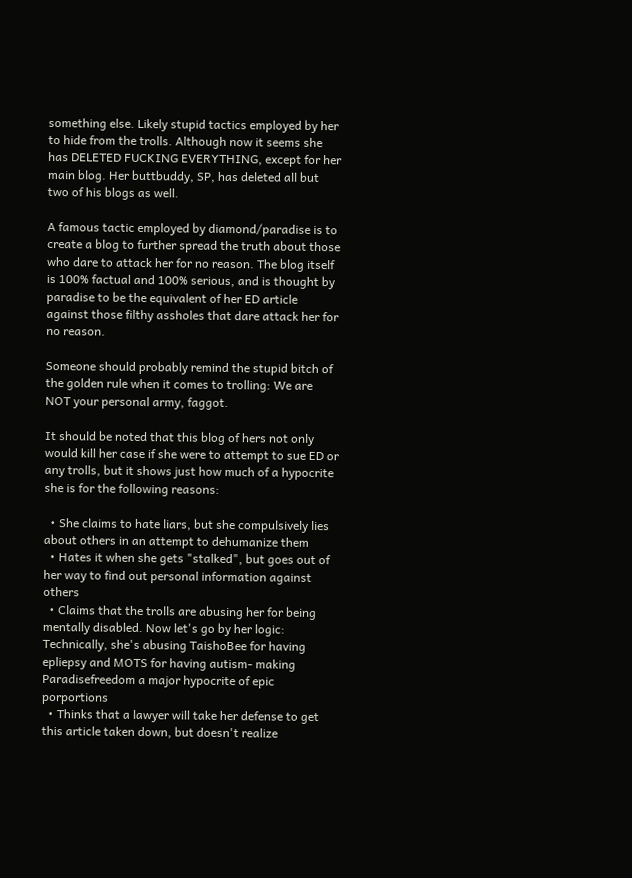something else. Likely stupid tactics employed by her to hide from the trolls. Although now it seems she has DELETED FUCKING EVERYTHING, except for her main blog. Her buttbuddy, SP, has deleted all but two of his blogs as well.

A famous tactic employed by diamond/paradise is to create a blog to further spread the truth about those who dare to attack her for no reason. The blog itself is 100% factual and 100% serious, and is thought by paradise to be the equivalent of her ED article against those filthy assholes that dare attack her for no reason.

Someone should probably remind the stupid bitch of the golden rule when it comes to trolling: We are NOT your personal army, faggot.

It should be noted that this blog of hers not only would kill her case if she were to attempt to sue ED or any trolls, but it shows just how much of a hypocrite she is for the following reasons:

  • She claims to hate liars, but she compulsively lies about others in an attempt to dehumanize them
  • Hates it when she gets "stalked", but goes out of her way to find out personal information against others
  • Claims that the trolls are abusing her for being mentally disabled. Now let's go by her logic: Technically, she's abusing TaishoBee for having epliepsy and MOTS for having autism- making Paradisefreedom a major hypocrite of epic porportions
  • Thinks that a lawyer will take her defense to get this article taken down, but doesn't realize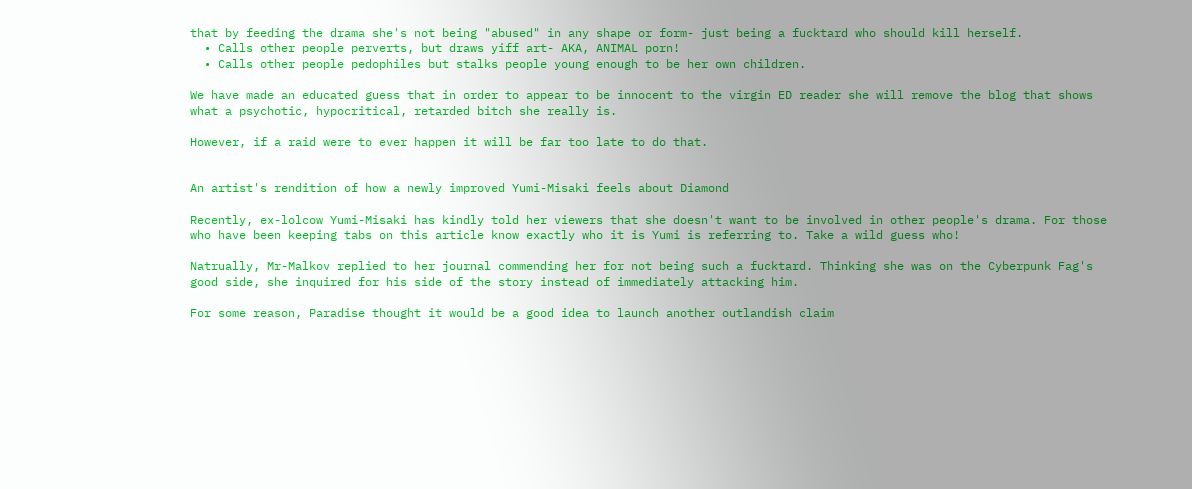that by feeding the drama she's not being "abused" in any shape or form- just being a fucktard who should kill herself.
  • Calls other people perverts, but draws yiff art- AKA, ANIMAL porn!
  • Calls other people pedophiles but stalks people young enough to be her own children.

We have made an educated guess that in order to appear to be innocent to the virgin ED reader she will remove the blog that shows what a psychotic, hypocritical, retarded bitch she really is.

However, if a raid were to ever happen it will be far too late to do that.


An artist's rendition of how a newly improved Yumi-Misaki feels about Diamond

Recently, ex-lolcow Yumi-Misaki has kindly told her viewers that she doesn't want to be involved in other people's drama. For those who have been keeping tabs on this article know exactly who it is Yumi is referring to. Take a wild guess who!

Natrually, Mr-Malkov replied to her journal commending her for not being such a fucktard. Thinking she was on the Cyberpunk Fag's good side, she inquired for his side of the story instead of immediately attacking him.

For some reason, Paradise thought it would be a good idea to launch another outlandish claim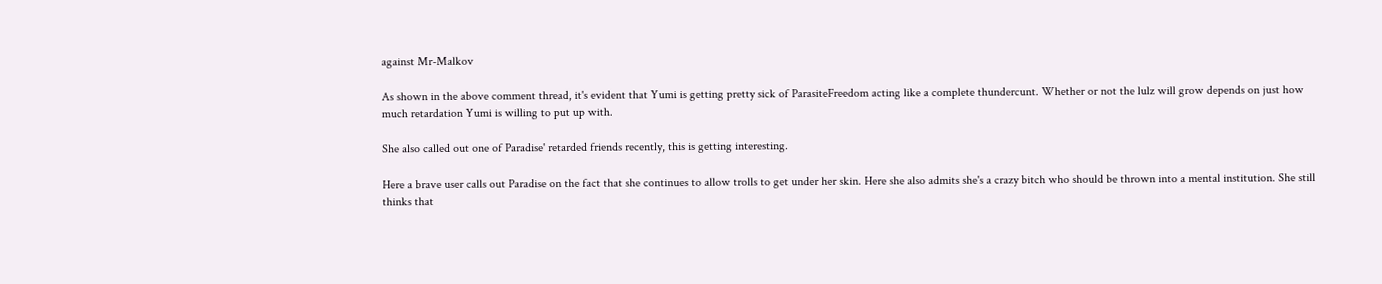against Mr-Malkov

As shown in the above comment thread, it's evident that Yumi is getting pretty sick of ParasiteFreedom acting like a complete thundercunt. Whether or not the lulz will grow depends on just how much retardation Yumi is willing to put up with.

She also called out one of Paradise' retarded friends recently, this is getting interesting.

Here a brave user calls out Paradise on the fact that she continues to allow trolls to get under her skin. Here she also admits she's a crazy bitch who should be thrown into a mental institution. She still thinks that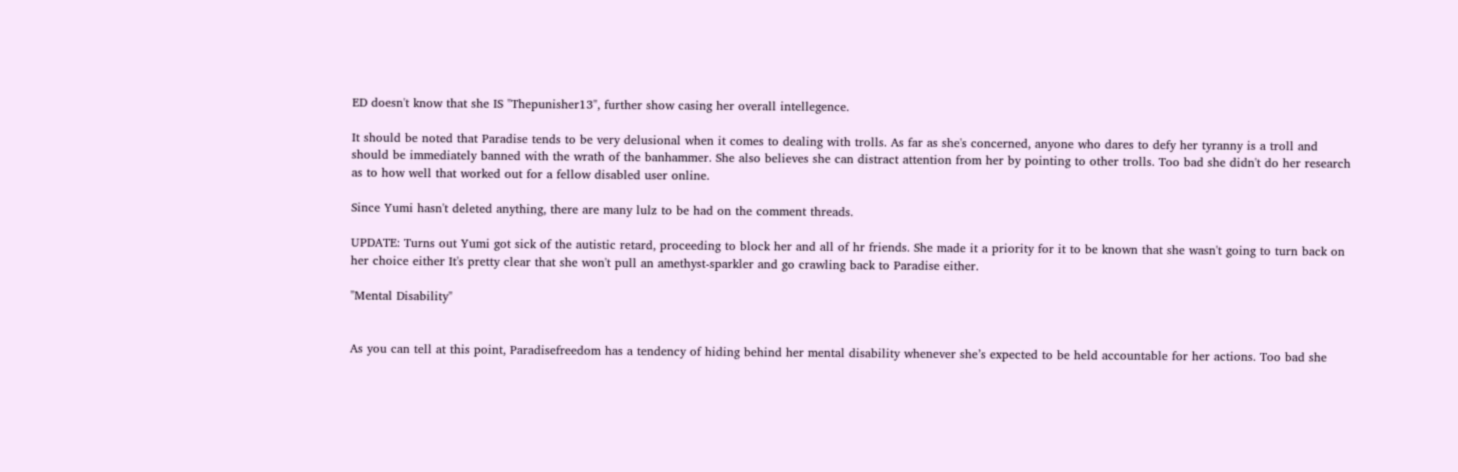ED doesn't know that she IS "Thepunisher13", further show casing her overall intellegence.

It should be noted that Paradise tends to be very delusional when it comes to dealing with trolls. As far as she's concerned, anyone who dares to defy her tyranny is a troll and should be immediately banned with the wrath of the banhammer. She also believes she can distract attention from her by pointing to other trolls. Too bad she didn't do her research as to how well that worked out for a fellow disabled user online.

Since Yumi hasn't deleted anything, there are many lulz to be had on the comment threads.

UPDATE: Turns out Yumi got sick of the autistic retard, proceeding to block her and all of hr friends. She made it a priority for it to be known that she wasn't going to turn back on her choice either It's pretty clear that she won't pull an amethyst-sparkler and go crawling back to Paradise either.

"Mental Disability"


As you can tell at this point, Paradisefreedom has a tendency of hiding behind her mental disability whenever she’s expected to be held accountable for her actions. Too bad she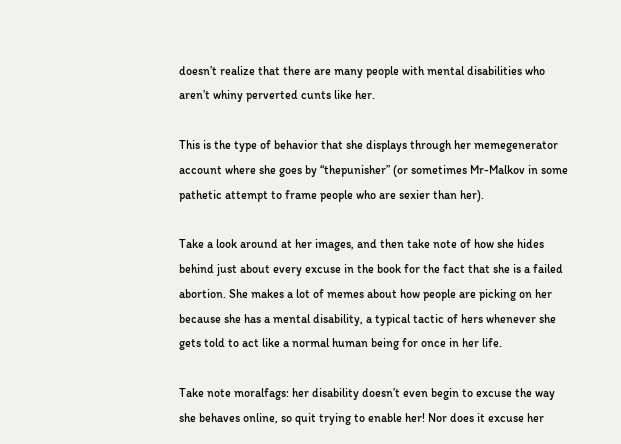doesn’t realize that there are many people with mental disabilities who aren’t whiny perverted cunts like her.

This is the type of behavior that she displays through her memegenerator account where she goes by “thepunisher” (or sometimes Mr-Malkov in some pathetic attempt to frame people who are sexier than her).

Take a look around at her images, and then take note of how she hides behind just about every excuse in the book for the fact that she is a failed abortion. She makes a lot of memes about how people are picking on her because she has a mental disability, a typical tactic of hers whenever she gets told to act like a normal human being for once in her life.

Take note moralfags: her disability doesn’t even begin to excuse the way she behaves online, so quit trying to enable her! Nor does it excuse her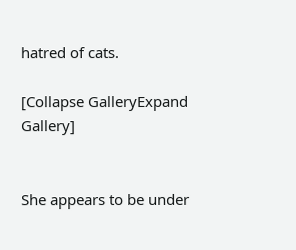hatred of cats.

[Collapse GalleryExpand Gallery]


She appears to be under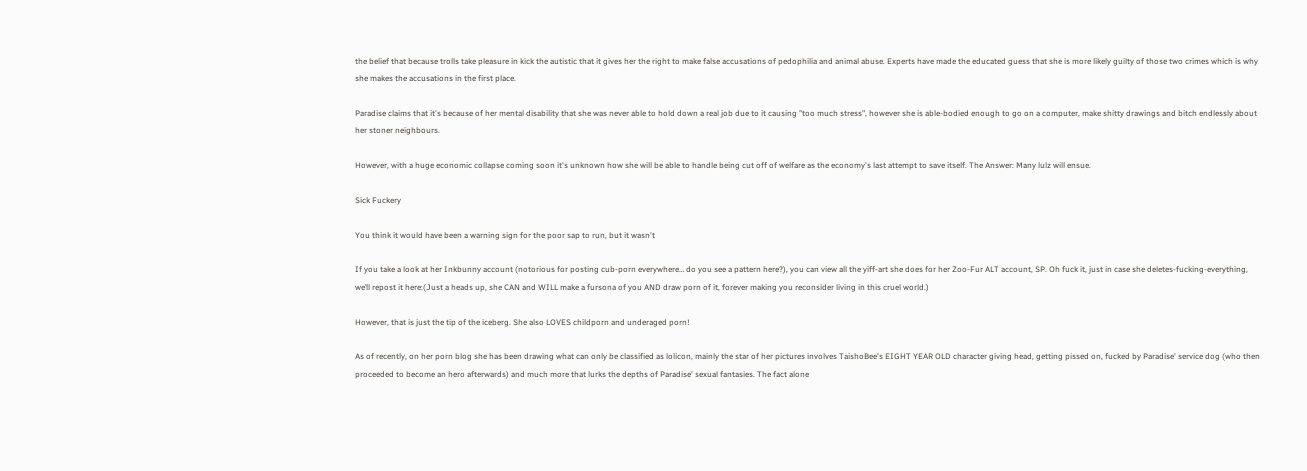the belief that because trolls take pleasure in kick the autistic that it gives her the right to make false accusations of pedophilia and animal abuse. Experts have made the educated guess that she is more likely guilty of those two crimes which is why she makes the accusations in the first place.

Paradise claims that it's because of her mental disability that she was never able to hold down a real job due to it causing "too much stress", however she is able-bodied enough to go on a computer, make shitty drawings and bitch endlessly about her stoner neighbours.

However, with a huge economic collapse coming soon it's unknown how she will be able to handle being cut off of welfare as the economy's last attempt to save itself. The Answer: Many lulz will ensue.

Sick Fuckery

You think it would have been a warning sign for the poor sap to run, but it wasn't

If you take a look at her Inkbunny account (notorious for posting cub-porn everywhere… do you see a pattern here?), you can view all the yiff-art she does for her Zoo-Fur ALT account, SP. Oh fuck it, just in case she deletes-fucking-everything, we’ll repost it here:(Just a heads up, she CAN and WILL make a fursona of you AND draw porn of it, forever making you reconsider living in this cruel world.)

However, that is just the tip of the iceberg. She also LOVES childporn and underaged porn!

As of recently, on her porn blog she has been drawing what can only be classified as lolicon, mainly the star of her pictures involves TaishoBee's EIGHT YEAR OLD character giving head, getting pissed on, fucked by Paradise' service dog (who then proceeded to become an hero afterwards) and much more that lurks the depths of Paradise' sexual fantasies. The fact alone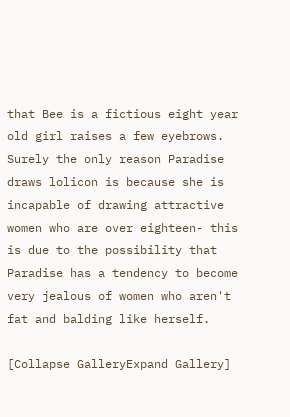that Bee is a fictious eight year old girl raises a few eyebrows. Surely the only reason Paradise draws lolicon is because she is incapable of drawing attractive women who are over eighteen- this is due to the possibility that Paradise has a tendency to become very jealous of women who aren't fat and balding like herself.

[Collapse GalleryExpand Gallery]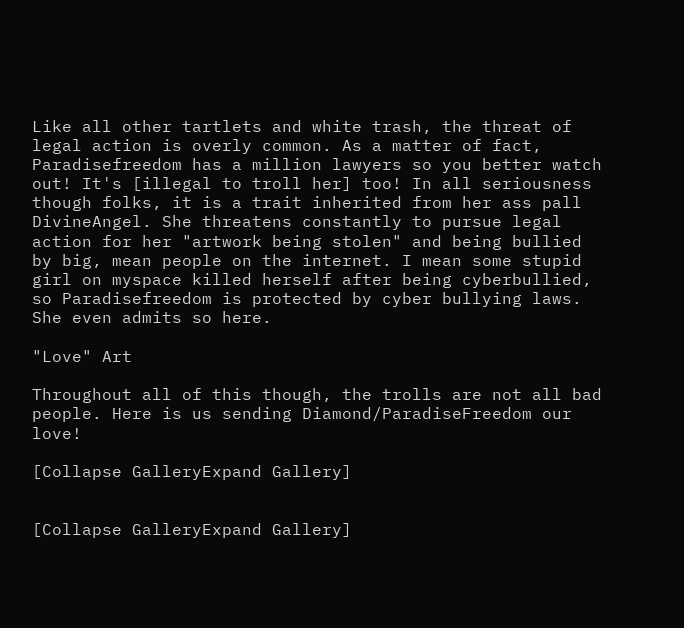Like all other tartlets and white trash, the threat of legal action is overly common. As a matter of fact, Paradisefreedom has a million lawyers so you better watch out! It's [illegal to troll her] too! In all seriousness though folks, it is a trait inherited from her ass pall DivineAngel. She threatens constantly to pursue legal action for her "artwork being stolen" and being bullied by big, mean people on the internet. I mean some stupid girl on myspace killed herself after being cyberbullied, so Paradisefreedom is protected by cyber bullying laws. She even admits so here.

"Love" Art

Throughout all of this though, the trolls are not all bad people. Here is us sending Diamond/ParadiseFreedom our love!

[Collapse GalleryExpand Gallery]


[Collapse GalleryExpand Gallery]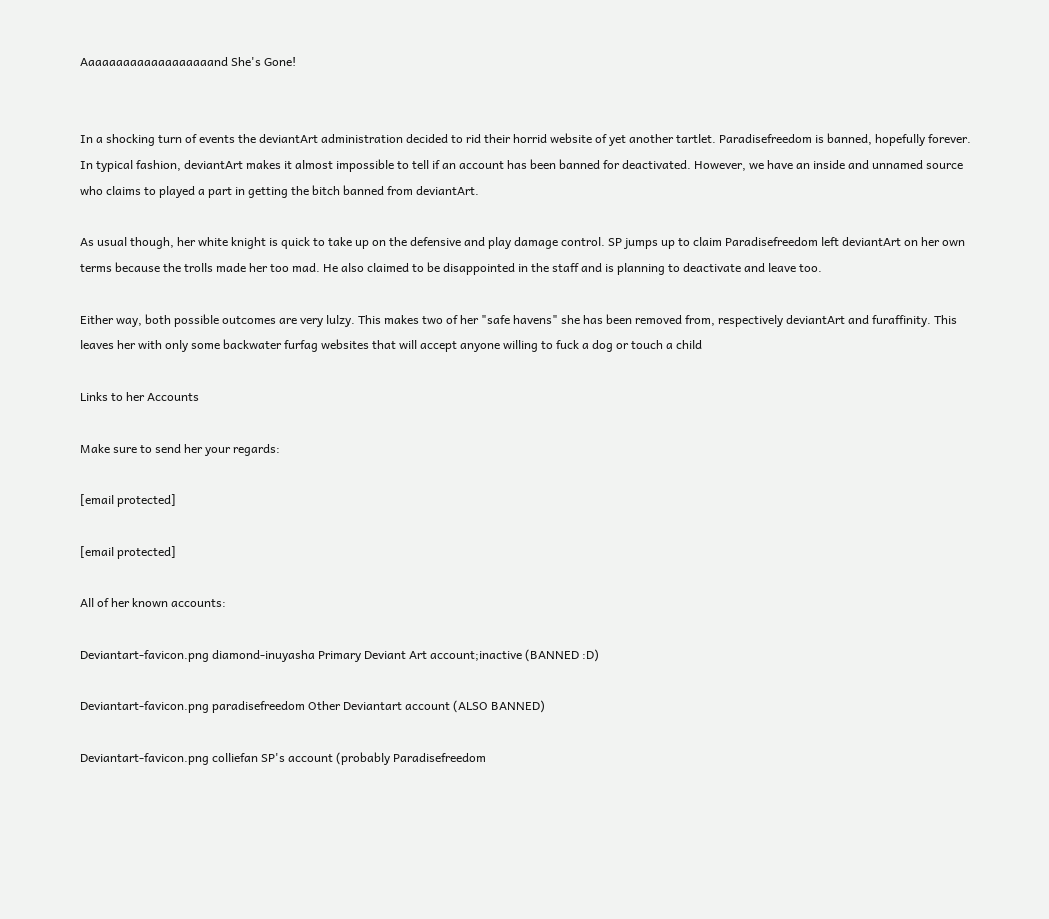Aaaaaaaaaaaaaaaaaaand She's Gone!


In a shocking turn of events the deviantArt administration decided to rid their horrid website of yet another tartlet. Paradisefreedom is banned, hopefully forever. In typical fashion, deviantArt makes it almost impossible to tell if an account has been banned for deactivated. However, we have an inside and unnamed source who claims to played a part in getting the bitch banned from deviantArt.

As usual though, her white knight is quick to take up on the defensive and play damage control. SP jumps up to claim Paradisefreedom left deviantArt on her own terms because the trolls made her too mad. He also claimed to be disappointed in the staff and is planning to deactivate and leave too.

Either way, both possible outcomes are very lulzy. This makes two of her "safe havens" she has been removed from, respectively deviantArt and furaffinity. This leaves her with only some backwater furfag websites that will accept anyone willing to fuck a dog or touch a child

Links to her Accounts

Make sure to send her your regards:

[email protected]

[email protected]

All of her known accounts:

Deviantart-favicon.png diamond-inuyasha Primary Deviant Art account;inactive (BANNED :D)

Deviantart-favicon.png paradisefreedom Other Deviantart account (ALSO BANNED)

Deviantart-favicon.png colliefan SP's account (probably Paradisefreedom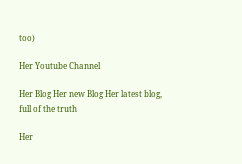too)

Her Youtube Channel

Her Blog Her new Blog Her latest blog, full of the truth

Her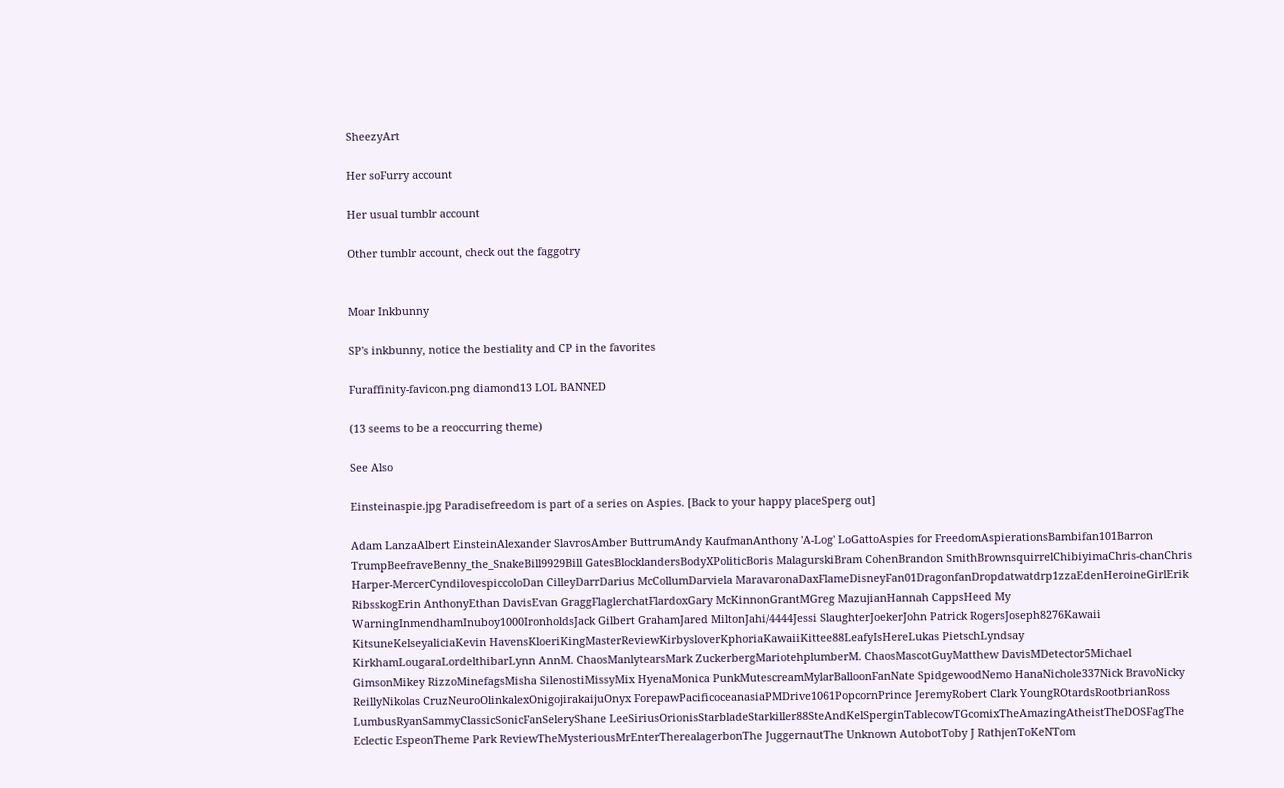SheezyArt

Her soFurry account

Her usual tumblr account

Other tumblr account, check out the faggotry


Moar Inkbunny

SP's inkbunny, notice the bestiality and CP in the favorites

Furaffinity-favicon.png diamond13 LOL BANNED

(13 seems to be a reoccurring theme)

See Also

Einsteinaspie.jpg Paradisefreedom is part of a series on Aspies. [Back to your happy placeSperg out]

Adam LanzaAlbert EinsteinAlexander SlavrosAmber ButtrumAndy KaufmanAnthony 'A-Log' LoGattoAspies for FreedomAspierationsBambifan101Barron TrumpBeefraveBenny_the_SnakeBill9929Bill GatesBlocklandersBodyXPoliticBoris MalagurskiBram CohenBrandon SmithBrownsquirrelChibiyimaChris-chanChris Harper-MercerCyndilovespiccoloDan CilleyDarrDarius McCollumDarviela MaravaronaDaxFlameDisneyFan01DragonfanDropdatwatdrp1zzaEdenHeroineGirlErik RibsskogErin AnthonyEthan DavisEvan GraggFlaglerchatFlardoxGary McKinnonGrantMGreg MazujianHannah CappsHeed My WarningInmendhamInuboy1000IronholdsJack Gilbert GrahamJared MiltonJahi/4444Jessi SlaughterJoekerJohn Patrick RogersJoseph8276Kawaii KitsuneKelseyaliciaKevin HavensKloeriKingMasterReviewKirbysloverKphoriaKawaiiKittee88LeafyIsHereLukas PietschLyndsay KirkhamLougaraLordelthibarLynn AnnM. ChaosManlytearsMark ZuckerbergMariotehplumberM. ChaosMascotGuyMatthew DavisMDetector5Michael GimsonMikey RizzoMinefagsMisha SilenostiMissyMix HyenaMonica PunkMutescreamMylarBalloonFanNate SpidgewoodNemo HanaNichole337Nick BravoNicky ReillyNikolas CruzNeuroOlinkalexOnigojirakaijuOnyx ForepawPacificoceanasiaPMDrive1061PopcornPrince JeremyRobert Clark YoungROtardsRootbrianRoss LumbusRyanSammyClassicSonicFanSeleryShane LeeSiriusOrionisStarbladeStarkiller88SteAndKelSperginTablecowTGcomixTheAmazingAtheistTheDOSFagThe Eclectic EspeonTheme Park ReviewTheMysteriousMrEnterTherealagerbonThe JuggernautThe Unknown AutobotToby J RathjenToKeNTom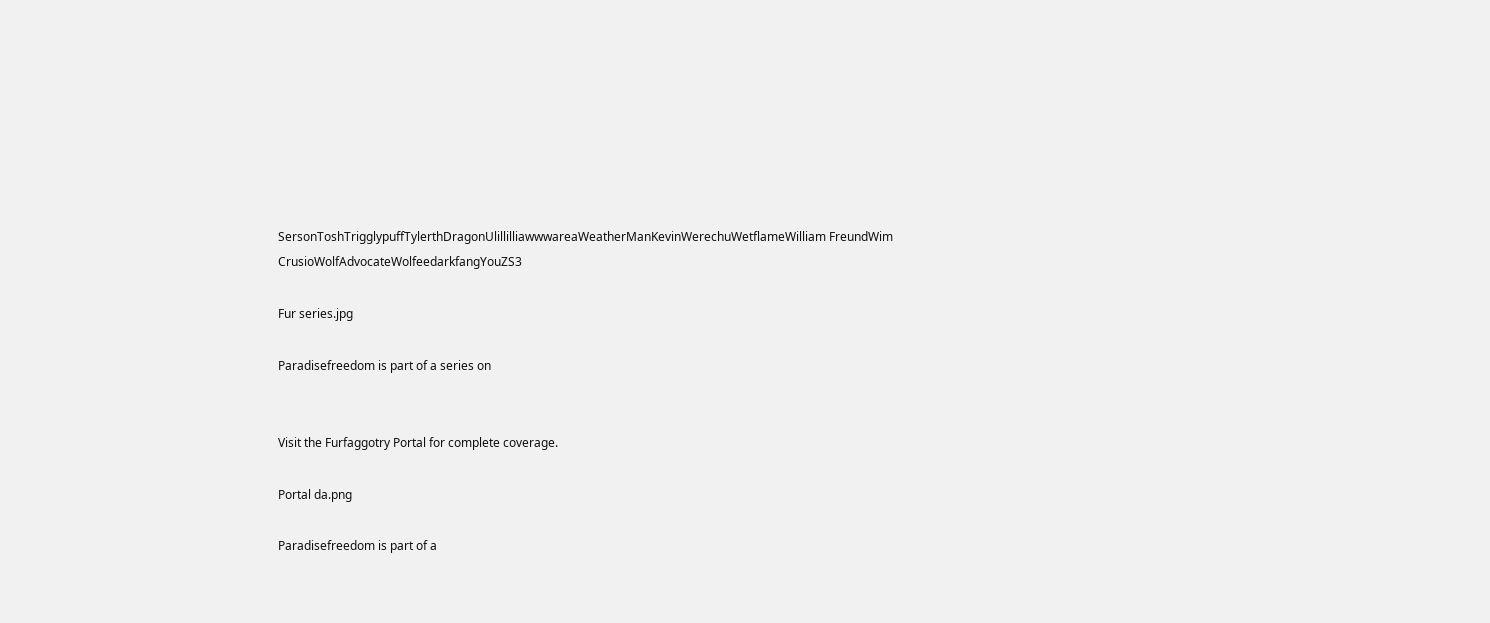SersonToshTrigglypuffTylerthDragonUlillilliawwwareaWeatherManKevinWerechuWetflameWilliam FreundWim CrusioWolfAdvocateWolfeedarkfangYouZS3

Fur series.jpg

Paradisefreedom is part of a series on


Visit the Furfaggotry Portal for complete coverage.

Portal da.png

Paradisefreedom is part of a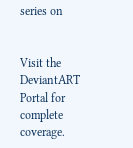series on


Visit the DeviantART Portal for complete coverage.